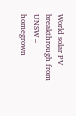World solar PV breakthrough from UNSW – homegrown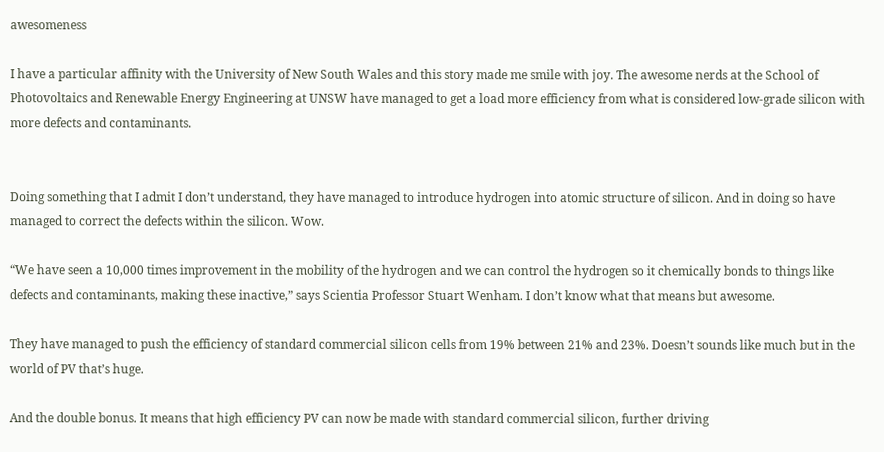awesomeness

I have a particular affinity with the University of New South Wales and this story made me smile with joy. The awesome nerds at the School of Photovoltaics and Renewable Energy Engineering at UNSW have managed to get a load more efficiency from what is considered low-grade silicon with more defects and contaminants.


Doing something that I admit I don’t understand, they have managed to introduce hydrogen into atomic structure of silicon. And in doing so have managed to correct the defects within the silicon. Wow.

“We have seen a 10,000 times improvement in the mobility of the hydrogen and we can control the hydrogen so it chemically bonds to things like defects and contaminants, making these inactive,” says Scientia Professor Stuart Wenham. I don’t know what that means but awesome.

They have managed to push the efficiency of standard commercial silicon cells from 19% between 21% and 23%. Doesn’t sounds like much but in the world of PV that’s huge.

And the double bonus. It means that high efficiency PV can now be made with standard commercial silicon, further driving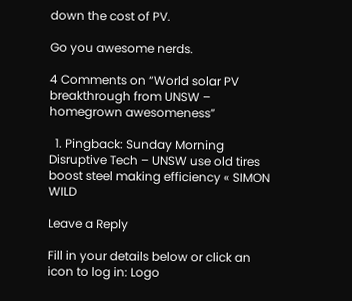down the cost of PV.

Go you awesome nerds.

4 Comments on “World solar PV breakthrough from UNSW – homegrown awesomeness”

  1. Pingback: Sunday Morning Disruptive Tech – UNSW use old tires boost steel making efficiency « SIMON WILD

Leave a Reply

Fill in your details below or click an icon to log in: Logo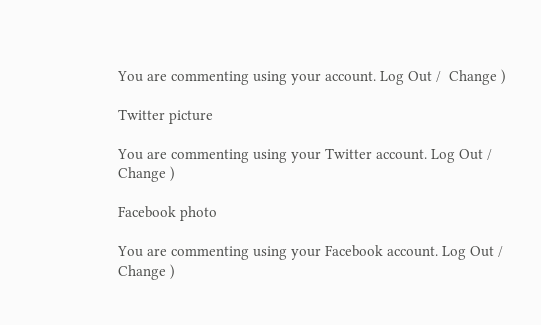You are commenting using your account. Log Out /  Change )

Twitter picture

You are commenting using your Twitter account. Log Out /  Change )

Facebook photo

You are commenting using your Facebook account. Log Out /  Change )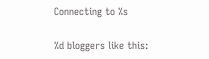Connecting to %s

%d bloggers like this: